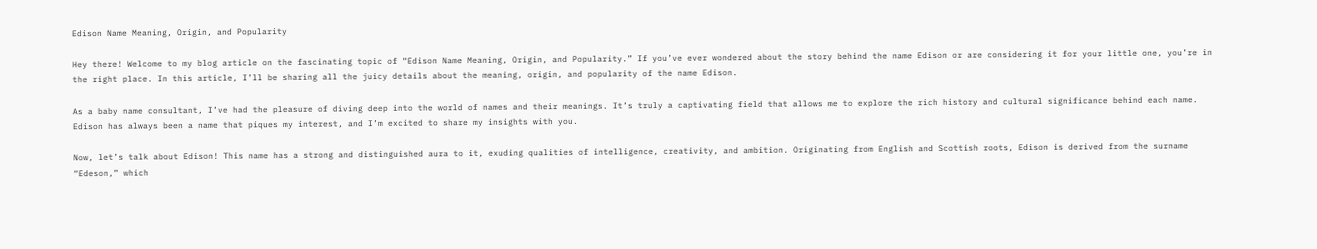Edison Name Meaning, Origin, and Popularity

Hey there! Welcome to my blog article on the fascinating topic of “Edison Name Meaning, Origin, and Popularity.” If you’ve ever wondered about the story behind the name Edison or are considering it for your little one, you’re in the right place. In this article, I’ll be sharing all the juicy details about the meaning, origin, and popularity of the name Edison.

As a baby name consultant, I’ve had the pleasure of diving deep into the world of names and their meanings. It’s truly a captivating field that allows me to explore the rich history and cultural significance behind each name. Edison has always been a name that piques my interest, and I’m excited to share my insights with you.

Now, let’s talk about Edison! This name has a strong and distinguished aura to it, exuding qualities of intelligence, creativity, and ambition. Originating from English and Scottish roots, Edison is derived from the surname “Edeson,” which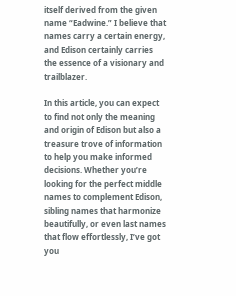itself derived from the given name “Eadwine.” I believe that names carry a certain energy, and Edison certainly carries the essence of a visionary and trailblazer.

In this article, you can expect to find not only the meaning and origin of Edison but also a treasure trove of information to help you make informed decisions. Whether you’re looking for the perfect middle names to complement Edison, sibling names that harmonize beautifully, or even last names that flow effortlessly, I’ve got you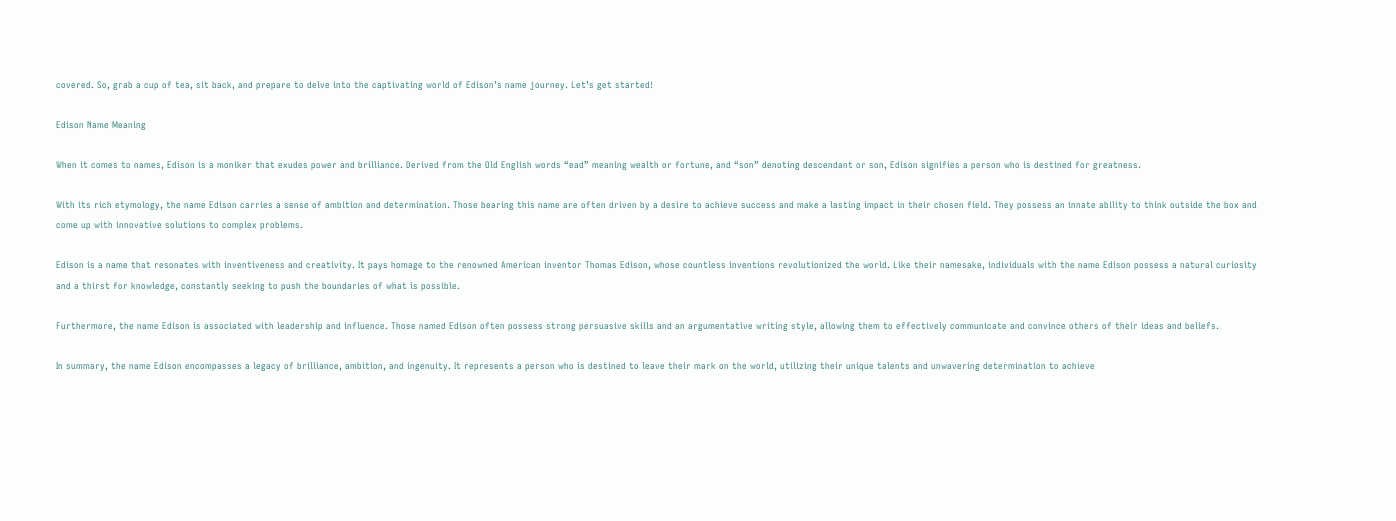covered. So, grab a cup of tea, sit back, and prepare to delve into the captivating world of Edison’s name journey. Let’s get started!

Edison Name Meaning

When it comes to names, Edison is a moniker that exudes power and brilliance. Derived from the Old English words “ead” meaning wealth or fortune, and “son” denoting descendant or son, Edison signifies a person who is destined for greatness.

With its rich etymology, the name Edison carries a sense of ambition and determination. Those bearing this name are often driven by a desire to achieve success and make a lasting impact in their chosen field. They possess an innate ability to think outside the box and come up with innovative solutions to complex problems.

Edison is a name that resonates with inventiveness and creativity. It pays homage to the renowned American inventor Thomas Edison, whose countless inventions revolutionized the world. Like their namesake, individuals with the name Edison possess a natural curiosity and a thirst for knowledge, constantly seeking to push the boundaries of what is possible.

Furthermore, the name Edison is associated with leadership and influence. Those named Edison often possess strong persuasive skills and an argumentative writing style, allowing them to effectively communicate and convince others of their ideas and beliefs.

In summary, the name Edison encompasses a legacy of brilliance, ambition, and ingenuity. It represents a person who is destined to leave their mark on the world, utilizing their unique talents and unwavering determination to achieve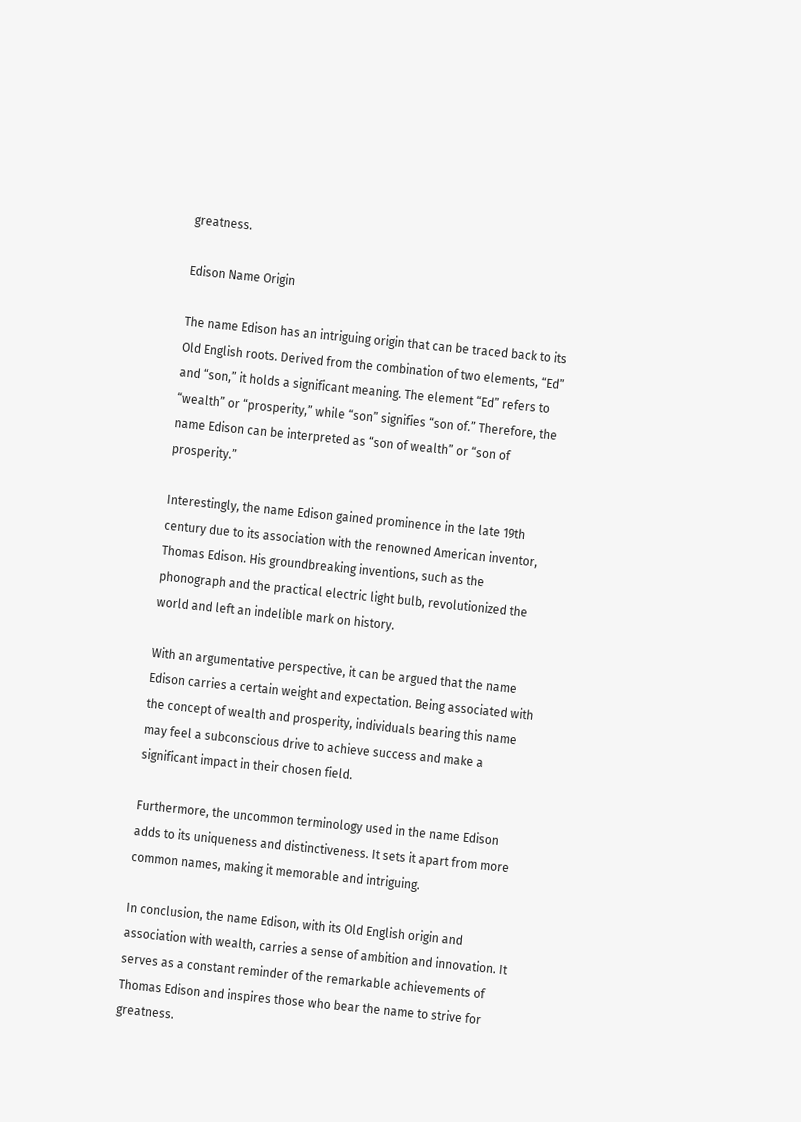greatness.

Edison Name Origin

The name Edison has an intriguing origin that can be traced back to its Old English roots. Derived from the combination of two elements, “Ed” and “son,” it holds a significant meaning. The element “Ed” refers to “wealth” or “prosperity,” while “son” signifies “son of.” Therefore, the name Edison can be interpreted as “son of wealth” or “son of prosperity.”

Interestingly, the name Edison gained prominence in the late 19th century due to its association with the renowned American inventor, Thomas Edison. His groundbreaking inventions, such as the phonograph and the practical electric light bulb, revolutionized the world and left an indelible mark on history.

With an argumentative perspective, it can be argued that the name Edison carries a certain weight and expectation. Being associated with the concept of wealth and prosperity, individuals bearing this name may feel a subconscious drive to achieve success and make a significant impact in their chosen field.

Furthermore, the uncommon terminology used in the name Edison adds to its uniqueness and distinctiveness. It sets it apart from more common names, making it memorable and intriguing.

In conclusion, the name Edison, with its Old English origin and association with wealth, carries a sense of ambition and innovation. It serves as a constant reminder of the remarkable achievements of Thomas Edison and inspires those who bear the name to strive for greatness.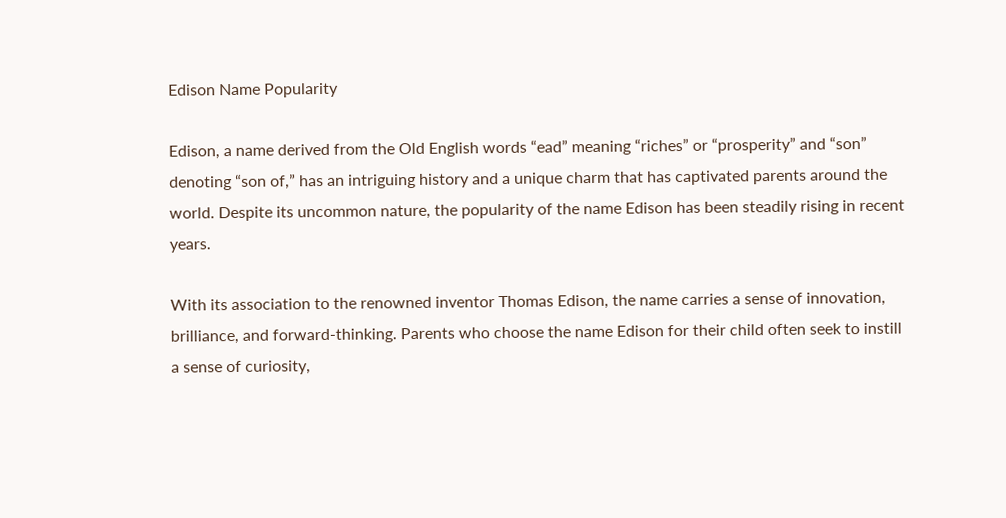Edison Name Popularity

Edison, a name derived from the Old English words “ead” meaning “riches” or “prosperity” and “son” denoting “son of,” has an intriguing history and a unique charm that has captivated parents around the world. Despite its uncommon nature, the popularity of the name Edison has been steadily rising in recent years.

With its association to the renowned inventor Thomas Edison, the name carries a sense of innovation, brilliance, and forward-thinking. Parents who choose the name Edison for their child often seek to instill a sense of curiosity,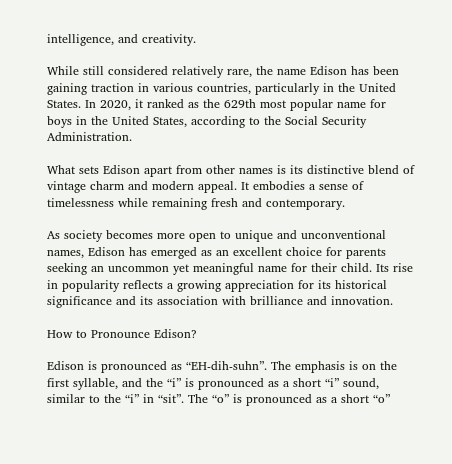intelligence, and creativity.

While still considered relatively rare, the name Edison has been gaining traction in various countries, particularly in the United States. In 2020, it ranked as the 629th most popular name for boys in the United States, according to the Social Security Administration.

What sets Edison apart from other names is its distinctive blend of vintage charm and modern appeal. It embodies a sense of timelessness while remaining fresh and contemporary.

As society becomes more open to unique and unconventional names, Edison has emerged as an excellent choice for parents seeking an uncommon yet meaningful name for their child. Its rise in popularity reflects a growing appreciation for its historical significance and its association with brilliance and innovation.

How to Pronounce Edison?

Edison is pronounced as “EH-dih-suhn”. The emphasis is on the first syllable, and the “i” is pronounced as a short “i” sound, similar to the “i” in “sit”. The “o” is pronounced as a short “o”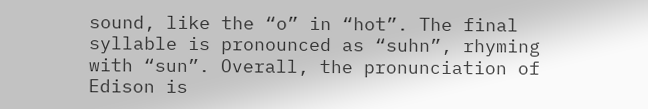sound, like the “o” in “hot”. The final syllable is pronounced as “suhn”, rhyming with “sun”. Overall, the pronunciation of Edison is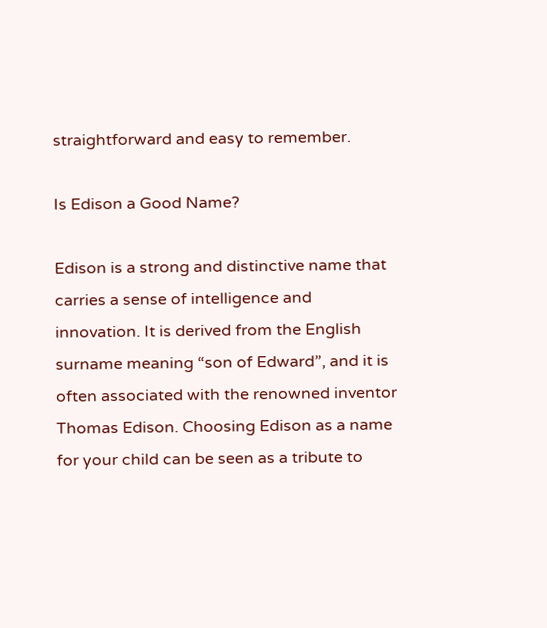straightforward and easy to remember.

Is Edison a Good Name?

Edison is a strong and distinctive name that carries a sense of intelligence and innovation. It is derived from the English surname meaning “son of Edward”, and it is often associated with the renowned inventor Thomas Edison. Choosing Edison as a name for your child can be seen as a tribute to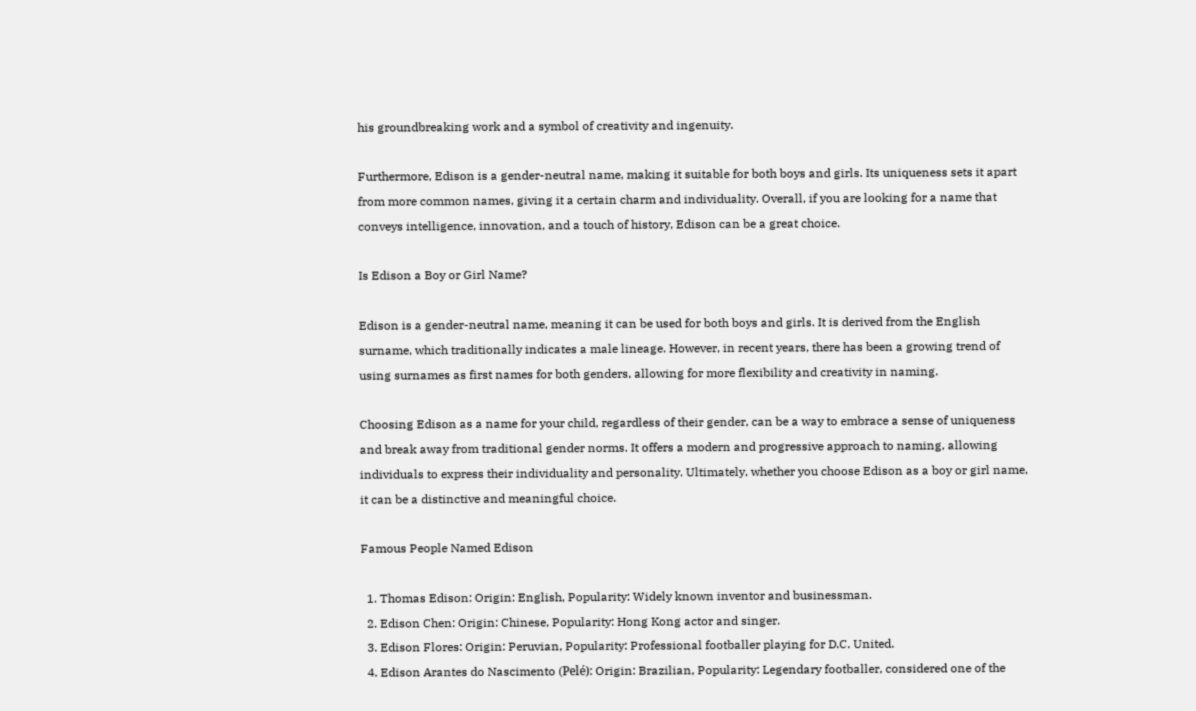his groundbreaking work and a symbol of creativity and ingenuity.

Furthermore, Edison is a gender-neutral name, making it suitable for both boys and girls. Its uniqueness sets it apart from more common names, giving it a certain charm and individuality. Overall, if you are looking for a name that conveys intelligence, innovation, and a touch of history, Edison can be a great choice.

Is Edison a Boy or Girl Name?

Edison is a gender-neutral name, meaning it can be used for both boys and girls. It is derived from the English surname, which traditionally indicates a male lineage. However, in recent years, there has been a growing trend of using surnames as first names for both genders, allowing for more flexibility and creativity in naming.

Choosing Edison as a name for your child, regardless of their gender, can be a way to embrace a sense of uniqueness and break away from traditional gender norms. It offers a modern and progressive approach to naming, allowing individuals to express their individuality and personality. Ultimately, whether you choose Edison as a boy or girl name, it can be a distinctive and meaningful choice.

Famous People Named Edison

  1. Thomas Edison: Origin: English, Popularity: Widely known inventor and businessman.
  2. Edison Chen: Origin: Chinese, Popularity: Hong Kong actor and singer.
  3. Edison Flores: Origin: Peruvian, Popularity: Professional footballer playing for D.C. United.
  4. Edison Arantes do Nascimento (Pelé): Origin: Brazilian, Popularity: Legendary footballer, considered one of the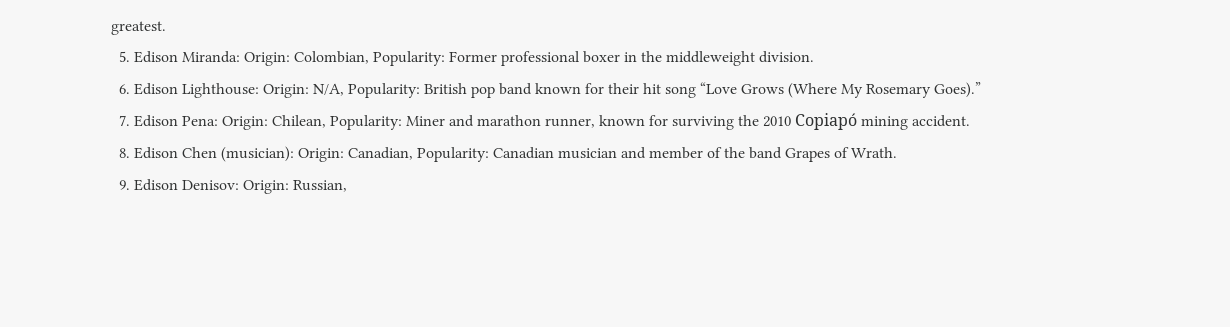greatest.
  5. Edison Miranda: Origin: Colombian, Popularity: Former professional boxer in the middleweight division.
  6. Edison Lighthouse: Origin: N/A, Popularity: British pop band known for their hit song “Love Grows (Where My Rosemary Goes).”
  7. Edison Pena: Origin: Chilean, Popularity: Miner and marathon runner, known for surviving the 2010 Copiapó mining accident.
  8. Edison Chen (musician): Origin: Canadian, Popularity: Canadian musician and member of the band Grapes of Wrath.
  9. Edison Denisov: Origin: Russian,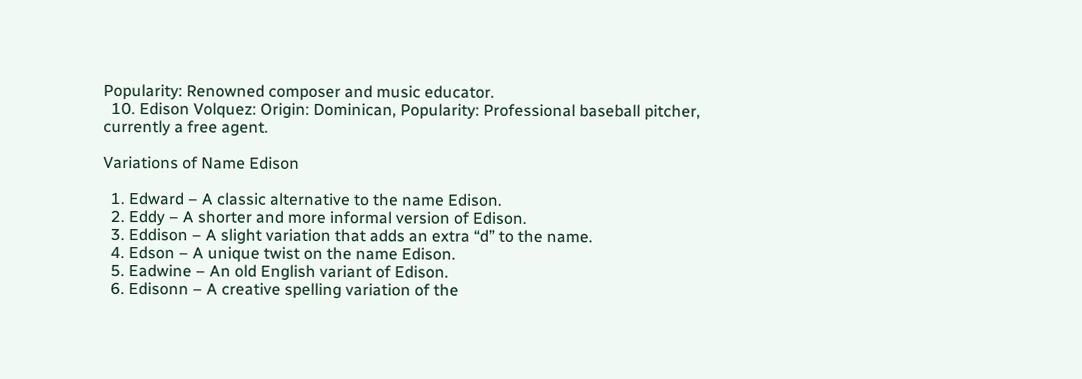Popularity: Renowned composer and music educator.
  10. Edison Volquez: Origin: Dominican, Popularity: Professional baseball pitcher, currently a free agent.

Variations of Name Edison

  1. Edward – A classic alternative to the name Edison.
  2. Eddy – A shorter and more informal version of Edison.
  3. Eddison – A slight variation that adds an extra “d” to the name.
  4. Edson – A unique twist on the name Edison.
  5. Eadwine – An old English variant of Edison.
  6. Edisonn – A creative spelling variation of the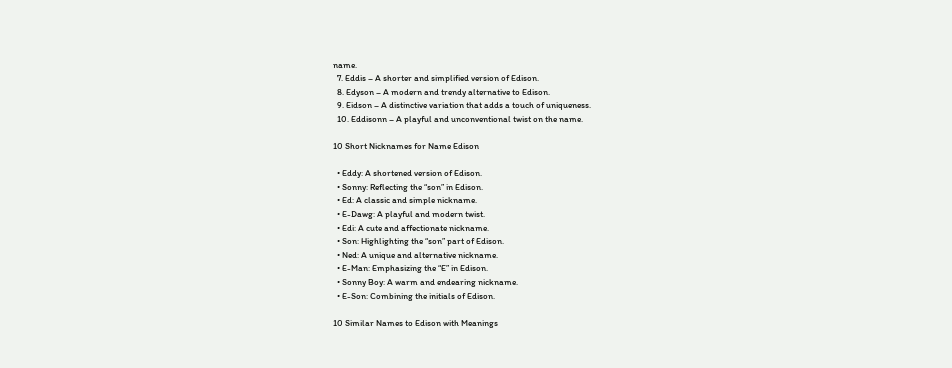name.
  7. Eddis – A shorter and simplified version of Edison.
  8. Edyson – A modern and trendy alternative to Edison.
  9. Eidson – A distinctive variation that adds a touch of uniqueness.
  10. Eddisonn – A playful and unconventional twist on the name.

10 Short Nicknames for Name Edison

  • Eddy: A shortened version of Edison.
  • Sonny: Reflecting the “son” in Edison.
  • Ed: A classic and simple nickname.
  • E-Dawg: A playful and modern twist.
  • Edi: A cute and affectionate nickname.
  • Son: Highlighting the “son” part of Edison.
  • Ned: A unique and alternative nickname.
  • E-Man: Emphasizing the “E” in Edison.
  • Sonny Boy: A warm and endearing nickname.
  • E-Son: Combining the initials of Edison.

10 Similar Names to Edison with Meanings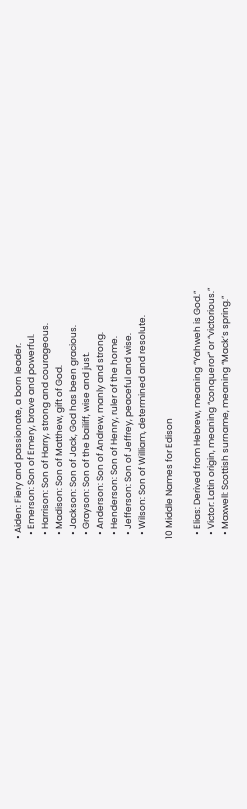• Aiden: Fiery and passionate, a born leader.
  • Emerson: Son of Emery, brave and powerful.
  • Harrison: Son of Harry, strong and courageous.
  • Madison: Son of Matthew, gift of God.
  • Jackson: Son of Jack, God has been gracious.
  • Grayson: Son of the bailiff, wise and just.
  • Anderson: Son of Andrew, manly and strong.
  • Henderson: Son of Henry, ruler of the home.
  • Jefferson: Son of Jeffrey, peaceful and wise.
  • Wilson: Son of William, determined and resolute.

10 Middle Names for Edison

  • Elias: Derived from Hebrew, meaning “Yahweh is God.”
  • Victor: Latin origin, meaning “conqueror” or “victorious.”
  • Maxwell: Scottish surname, meaning “Mack’s spring.”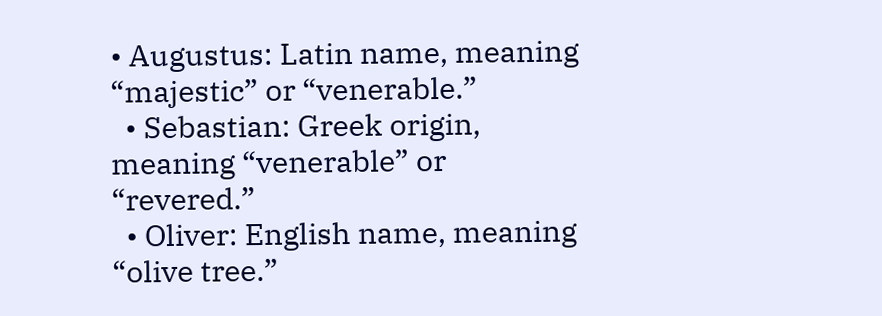• Augustus: Latin name, meaning “majestic” or “venerable.”
  • Sebastian: Greek origin, meaning “venerable” or “revered.”
  • Oliver: English name, meaning “olive tree.”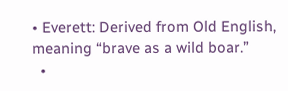• Everett: Derived from Old English, meaning “brave as a wild boar.”
  •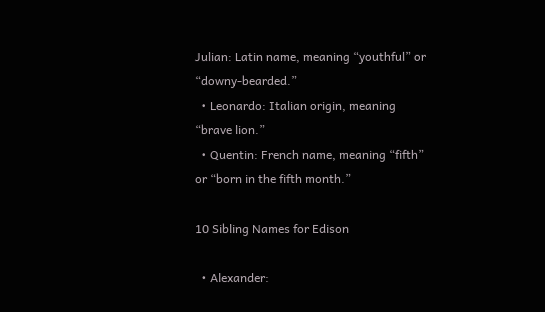Julian: Latin name, meaning “youthful” or “downy-bearded.”
  • Leonardo: Italian origin, meaning “brave lion.”
  • Quentin: French name, meaning “fifth” or “born in the fifth month.”

10 Sibling Names for Edison

  • Alexander: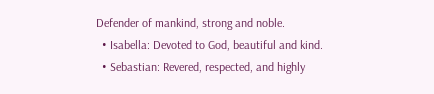Defender of mankind, strong and noble.
  • Isabella: Devoted to God, beautiful and kind.
  • Sebastian: Revered, respected, and highly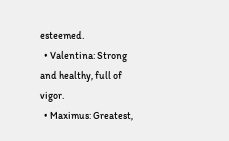esteemed.
  • Valentina: Strong and healthy, full of vigor.
  • Maximus: Greatest,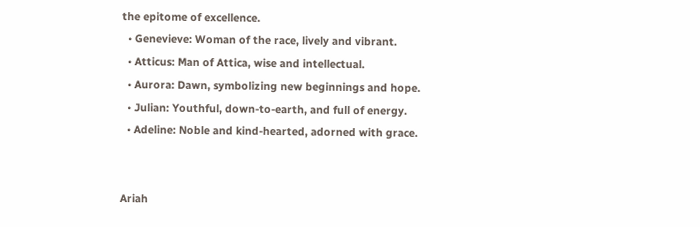the epitome of excellence.
  • Genevieve: Woman of the race, lively and vibrant.
  • Atticus: Man of Attica, wise and intellectual.
  • Aurora: Dawn, symbolizing new beginnings and hope.
  • Julian: Youthful, down-to-earth, and full of energy.
  • Adeline: Noble and kind-hearted, adorned with grace.


Ariah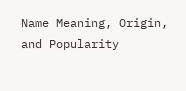Name Meaning, Origin, and Popularity